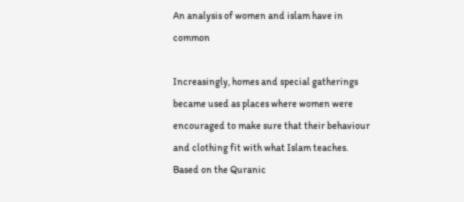An analysis of women and islam have in common

Increasingly, homes and special gatherings became used as places where women were encouraged to make sure that their behaviour and clothing fit with what Islam teaches. Based on the Quranic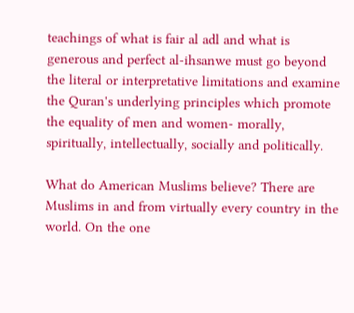teachings of what is fair al adl and what is generous and perfect al-ihsanwe must go beyond the literal or interpretative limitations and examine the Quran's underlying principles which promote the equality of men and women- morally, spiritually, intellectually, socially and politically.

What do American Muslims believe? There are Muslims in and from virtually every country in the world. On the one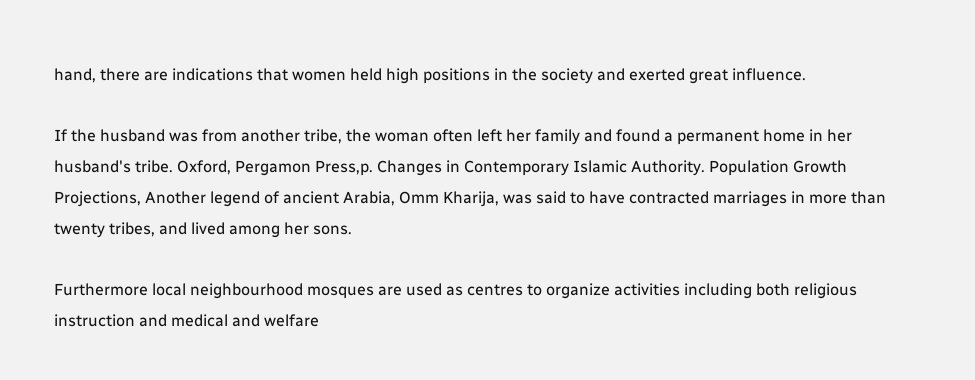hand, there are indications that women held high positions in the society and exerted great influence.

If the husband was from another tribe, the woman often left her family and found a permanent home in her husband's tribe. Oxford, Pergamon Press,p. Changes in Contemporary Islamic Authority. Population Growth Projections, Another legend of ancient Arabia, Omm Kharija, was said to have contracted marriages in more than twenty tribes, and lived among her sons.

Furthermore local neighbourhood mosques are used as centres to organize activities including both religious instruction and medical and welfare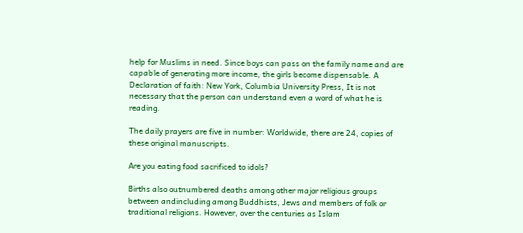help for Muslims in need. Since boys can pass on the family name and are capable of generating more income, the girls become dispensable. A Declaration of faith: New York, Columbia University Press, It is not necessary that the person can understand even a word of what he is reading.

The daily prayers are five in number: Worldwide, there are 24, copies of these original manuscripts.

Are you eating food sacrificed to idols?

Births also outnumbered deaths among other major religious groups between andincluding among Buddhists, Jews and members of folk or traditional religions. However, over the centuries as Islam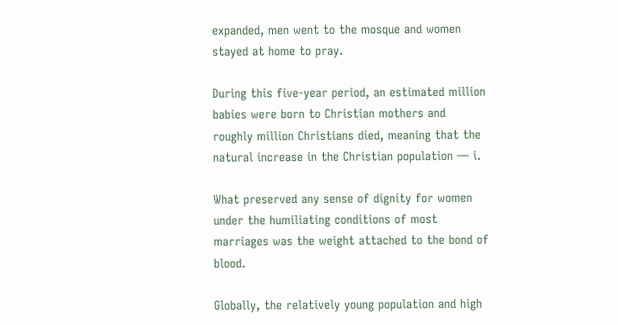expanded, men went to the mosque and women stayed at home to pray.

During this five-year period, an estimated million babies were born to Christian mothers and roughly million Christians died, meaning that the natural increase in the Christian population — i.

What preserved any sense of dignity for women under the humiliating conditions of most marriages was the weight attached to the bond of blood.

Globally, the relatively young population and high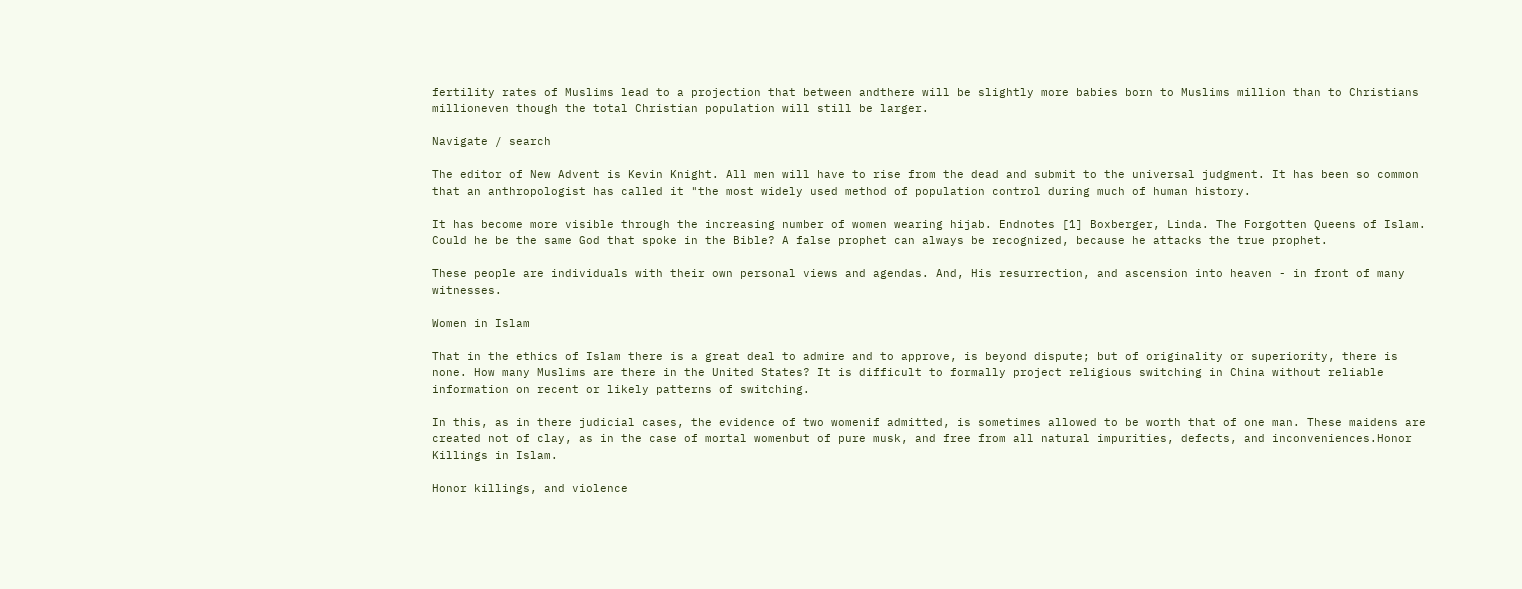fertility rates of Muslims lead to a projection that between andthere will be slightly more babies born to Muslims million than to Christians millioneven though the total Christian population will still be larger.

Navigate / search

The editor of New Advent is Kevin Knight. All men will have to rise from the dead and submit to the universal judgment. It has been so common that an anthropologist has called it "the most widely used method of population control during much of human history.

It has become more visible through the increasing number of women wearing hijab. Endnotes [1] Boxberger, Linda. The Forgotten Queens of Islam. Could he be the same God that spoke in the Bible? A false prophet can always be recognized, because he attacks the true prophet.

These people are individuals with their own personal views and agendas. And, His resurrection, and ascension into heaven - in front of many witnesses.

Women in Islam

That in the ethics of Islam there is a great deal to admire and to approve, is beyond dispute; but of originality or superiority, there is none. How many Muslims are there in the United States? It is difficult to formally project religious switching in China without reliable information on recent or likely patterns of switching.

In this, as in there judicial cases, the evidence of two womenif admitted, is sometimes allowed to be worth that of one man. These maidens are created not of clay, as in the case of mortal womenbut of pure musk, and free from all natural impurities, defects, and inconveniences.Honor Killings in Islam.

Honor killings, and violence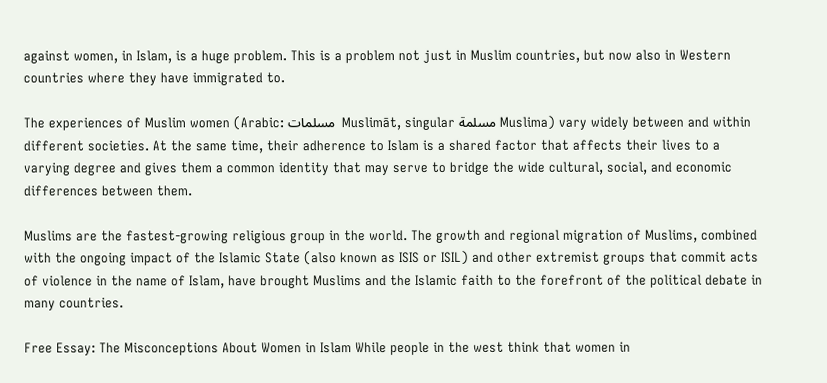against women, in Islam, is a huge problem. This is a problem not just in Muslim countries, but now also in Western countries where they have immigrated to.

The experiences of Muslim women (Arabic: مسلمات  Muslimāt, singular مسلمة Muslima) vary widely between and within different societies. At the same time, their adherence to Islam is a shared factor that affects their lives to a varying degree and gives them a common identity that may serve to bridge the wide cultural, social, and economic differences between them.

Muslims are the fastest-growing religious group in the world. The growth and regional migration of Muslims, combined with the ongoing impact of the Islamic State (also known as ISIS or ISIL) and other extremist groups that commit acts of violence in the name of Islam, have brought Muslims and the Islamic faith to the forefront of the political debate in many countries.

Free Essay: The Misconceptions About Women in Islam While people in the west think that women in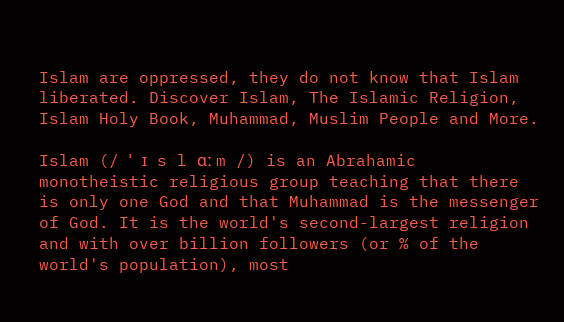Islam are oppressed, they do not know that Islam liberated. Discover Islam, The Islamic Religion, Islam Holy Book, Muhammad, Muslim People and More.

Islam (/ ˈ ɪ s l ɑː m /) is an Abrahamic monotheistic religious group teaching that there is only one God and that Muhammad is the messenger of God. It is the world's second-largest religion and with over billion followers (or % of the world's population), most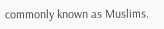commonly known as Muslims.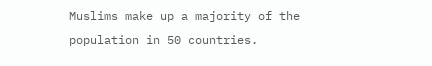Muslims make up a majority of the population in 50 countries.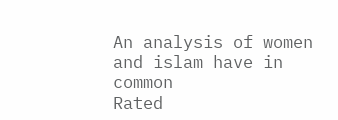An analysis of women and islam have in common
Rated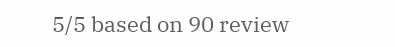5/5 based on 90 review